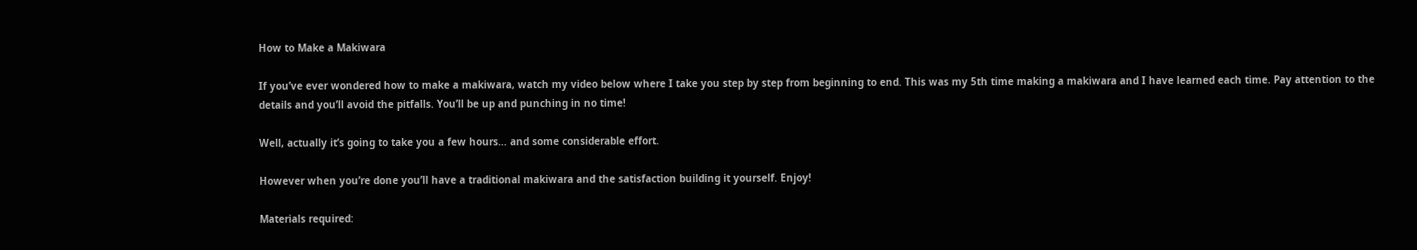How to Make a Makiwara

If you’ve ever wondered how to make a makiwara, watch my video below where I take you step by step from beginning to end. This was my 5th time making a makiwara and I have learned each time. Pay attention to the details and you’ll avoid the pitfalls. You’ll be up and punching in no time!

Well, actually it’s going to take you a few hours… and some considerable effort.

However when you’re done you’ll have a traditional makiwara and the satisfaction building it yourself. Enjoy!

Materials required: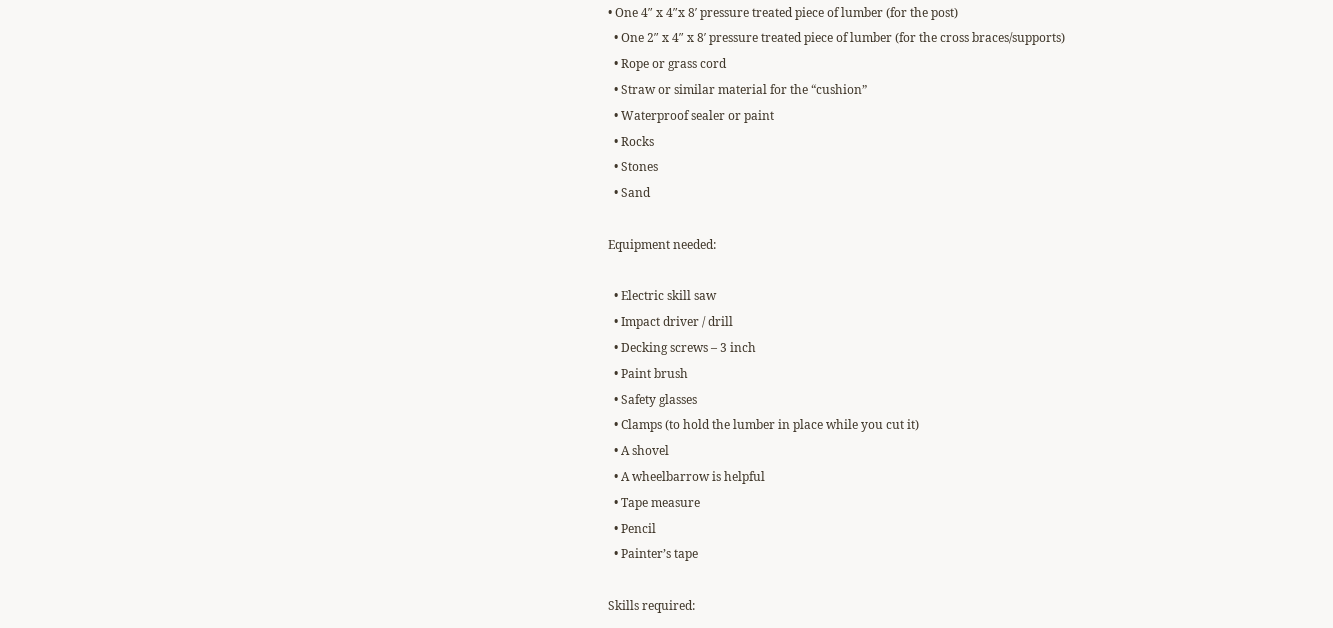• One 4″ x 4″x 8′ pressure treated piece of lumber (for the post)
  • One 2″ x 4″ x 8′ pressure treated piece of lumber (for the cross braces/supports)
  • Rope or grass cord
  • Straw or similar material for the “cushion”
  • Waterproof sealer or paint
  • Rocks
  • Stones
  • Sand

Equipment needed:

  • Electric skill saw
  • Impact driver / drill
  • Decking screws – 3 inch
  • Paint brush
  • Safety glasses
  • Clamps (to hold the lumber in place while you cut it)
  • A shovel
  • A wheelbarrow is helpful
  • Tape measure
  • Pencil
  • Painter’s tape

Skills required: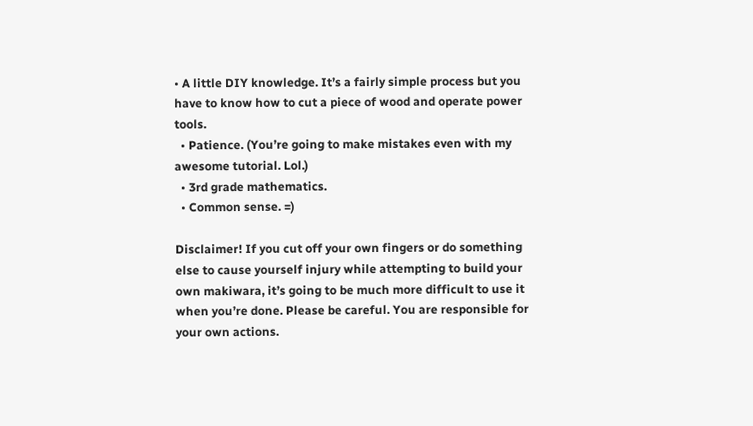• A little DIY knowledge. It’s a fairly simple process but you have to know how to cut a piece of wood and operate power tools.
  • Patience. (You’re going to make mistakes even with my awesome tutorial. Lol.)
  • 3rd grade mathematics.
  • Common sense. =)

Disclaimer! If you cut off your own fingers or do something else to cause yourself injury while attempting to build your own makiwara, it’s going to be much more difficult to use it when you’re done. Please be careful. You are responsible for your own actions.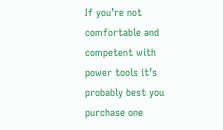If you’re not comfortable and competent with power tools it’s probably best you purchase one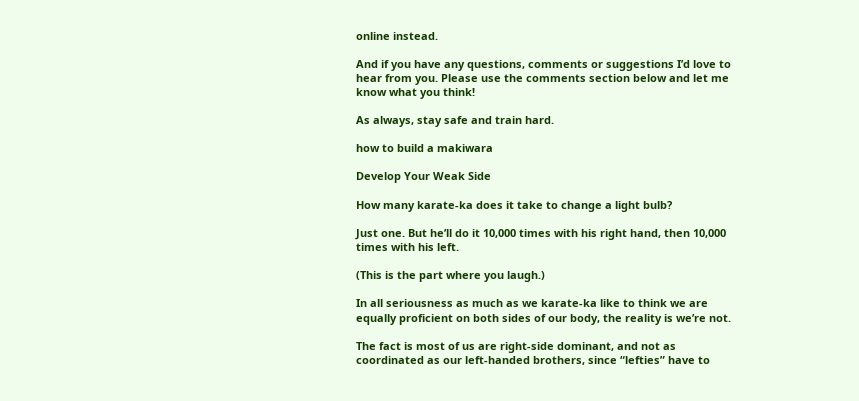online instead.

And if you have any questions, comments or suggestions I’d love to hear from you. Please use the comments section below and let me know what you think!

As always, stay safe and train hard.

how to build a makiwara

Develop Your Weak Side

How many karate-ka does it take to change a light bulb?

Just one. But he’ll do it 10,000 times with his right hand, then 10,000 times with his left.

(This is the part where you laugh.)

In all seriousness as much as we karate-ka like to think we are equally proficient on both sides of our body, the reality is we’re not.

The fact is most of us are right-side dominant, and not as coordinated as our left-handed brothers, since “lefties” have to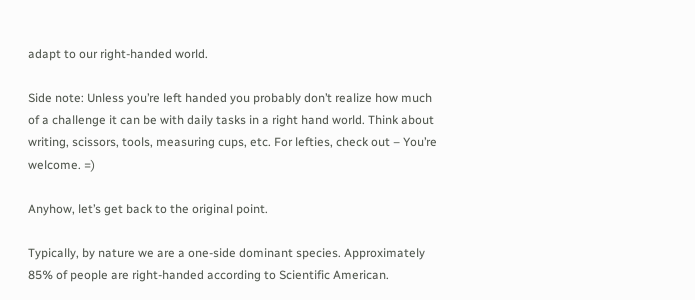adapt to our right-handed world.

Side note: Unless you’re left handed you probably don’t realize how much of a challenge it can be with daily tasks in a right hand world. Think about writing, scissors, tools, measuring cups, etc. For lefties, check out – You’re welcome. =)

Anyhow, let’s get back to the original point.

Typically, by nature we are a one-side dominant species. Approximately 85% of people are right-handed according to Scientific American.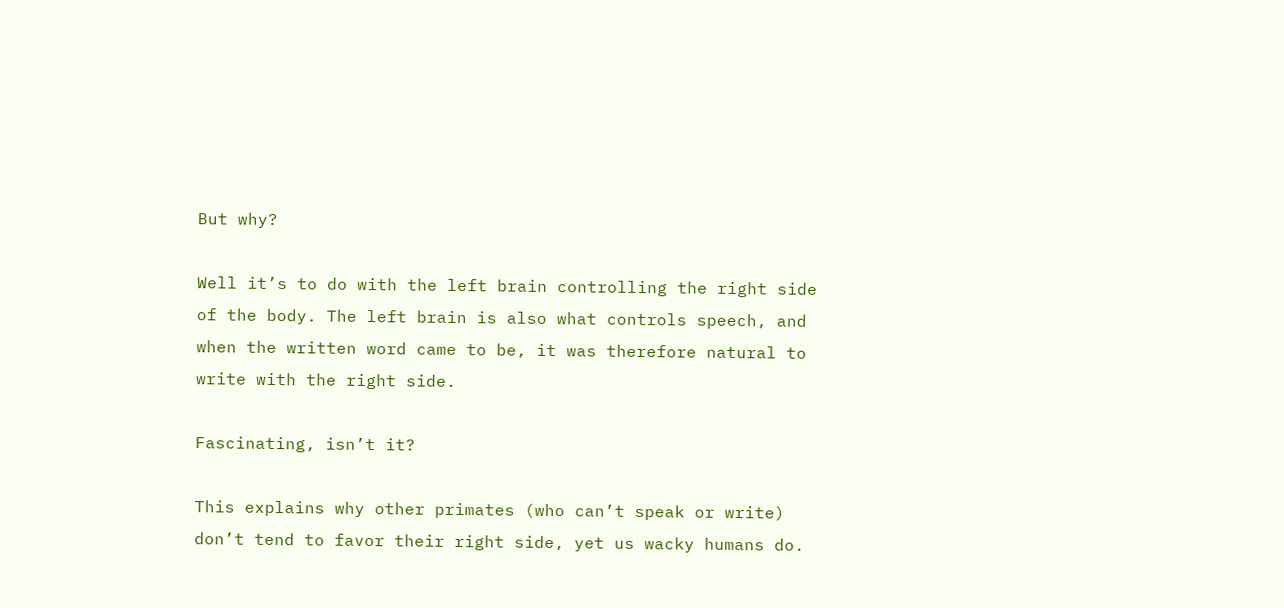But why?

Well it’s to do with the left brain controlling the right side of the body. The left brain is also what controls speech, and when the written word came to be, it was therefore natural to write with the right side.

Fascinating, isn’t it?

This explains why other primates (who can’t speak or write) don’t tend to favor their right side, yet us wacky humans do.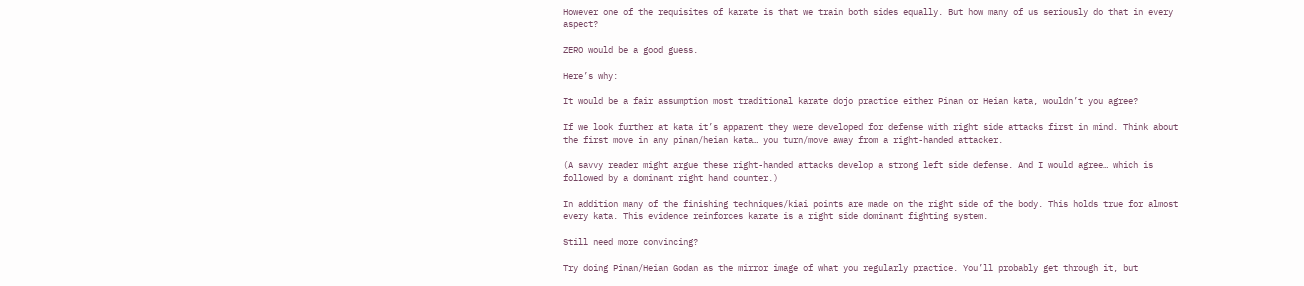However one of the requisites of karate is that we train both sides equally. But how many of us seriously do that in every aspect?

ZERO would be a good guess.

Here’s why:

It would be a fair assumption most traditional karate dojo practice either Pinan or Heian kata, wouldn’t you agree?

If we look further at kata it’s apparent they were developed for defense with right side attacks first in mind. Think about the first move in any pinan/heian kata… you turn/move away from a right-handed attacker.

(A savvy reader might argue these right-handed attacks develop a strong left side defense. And I would agree… which is followed by a dominant right hand counter.)

In addition many of the finishing techniques/kiai points are made on the right side of the body. This holds true for almost every kata. This evidence reinforces karate is a right side dominant fighting system.

Still need more convincing?

Try doing Pinan/Heian Godan as the mirror image of what you regularly practice. You’ll probably get through it, but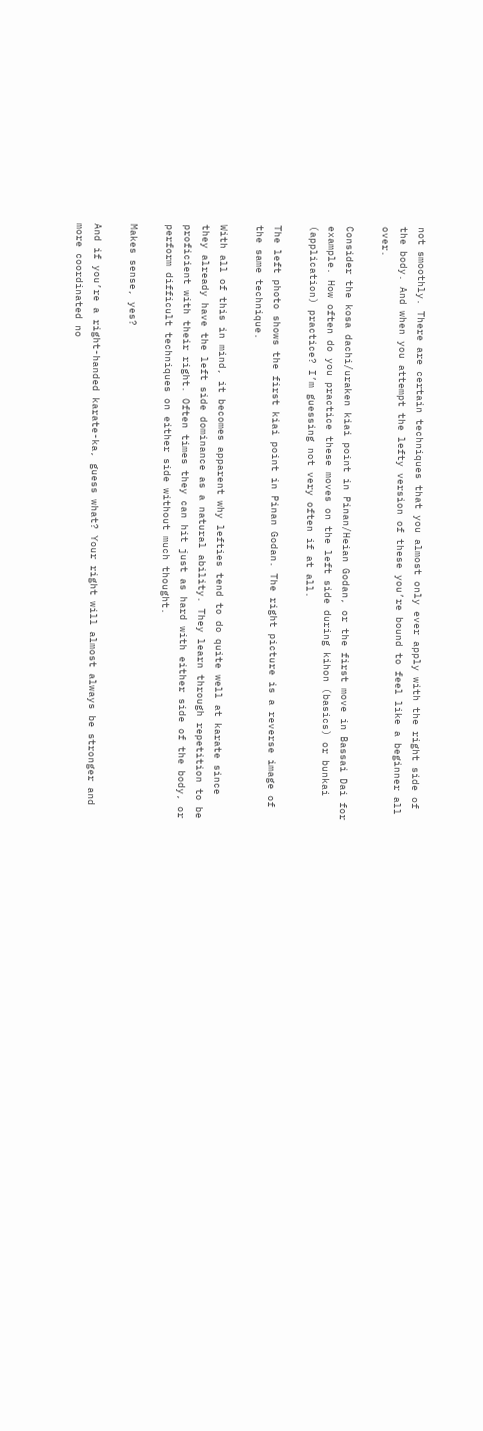not smoothly. There are certain techniques that you almost only ever apply with the right side of the body. And when you attempt the lefty version of these you’re bound to feel like a beginner all over.

Consider the kosa dachi/uraken kiai point in Pinan/Heian Godan, or the first move in Bassai Dai for example. How often do you practice these moves on the left side during kihon (basics) or bunkai (application) practice? I’m guessing not very often if at all.

The left photo shows the first kiai point in Pinan Godan. The right picture is a reverse image of the same technique.

With all of this in mind, it becomes apparent why lefties tend to do quite well at karate since they already have the left side dominance as a natural ability. They learn through repetition to be proficient with their right. Often times they can hit just as hard with either side of the body, or perform difficult techniques on either side without much thought.

Makes sense, yes?

And if you’re a right-handed karate-ka, guess what? Your right will almost always be stronger and more coordinated no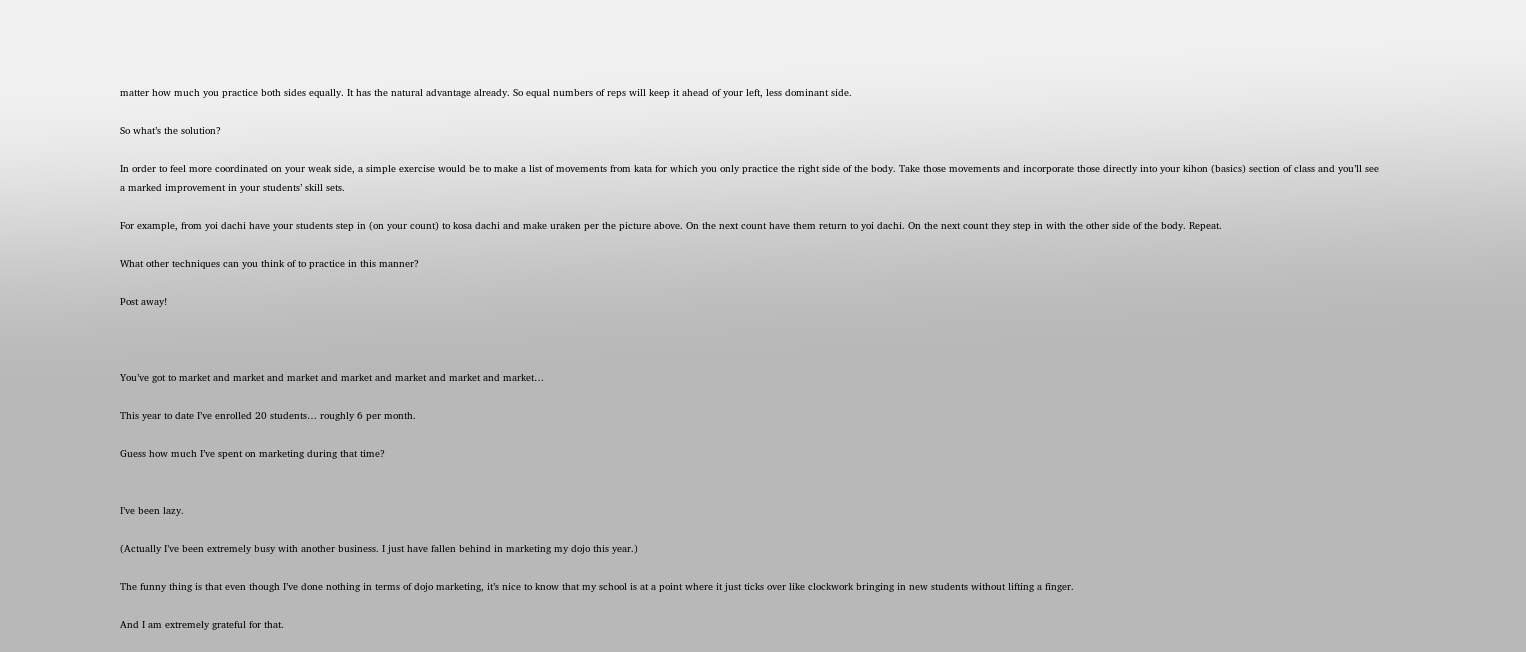matter how much you practice both sides equally. It has the natural advantage already. So equal numbers of reps will keep it ahead of your left, less dominant side.

So what’s the solution?

In order to feel more coordinated on your weak side, a simple exercise would be to make a list of movements from kata for which you only practice the right side of the body. Take those movements and incorporate those directly into your kihon (basics) section of class and you’ll see a marked improvement in your students’ skill sets.

For example, from yoi dachi have your students step in (on your count) to kosa dachi and make uraken per the picture above. On the next count have them return to yoi dachi. On the next count they step in with the other side of the body. Repeat.

What other techniques can you think of to practice in this manner?

Post away!



You’ve got to market and market and market and market and market and market and market…

This year to date I’ve enrolled 20 students… roughly 6 per month.

Guess how much I’ve spent on marketing during that time?


I’ve been lazy.

(Actually I’ve been extremely busy with another business. I just have fallen behind in marketing my dojo this year.)

The funny thing is that even though I’ve done nothing in terms of dojo marketing, it’s nice to know that my school is at a point where it just ticks over like clockwork bringing in new students without lifting a finger.

And I am extremely grateful for that.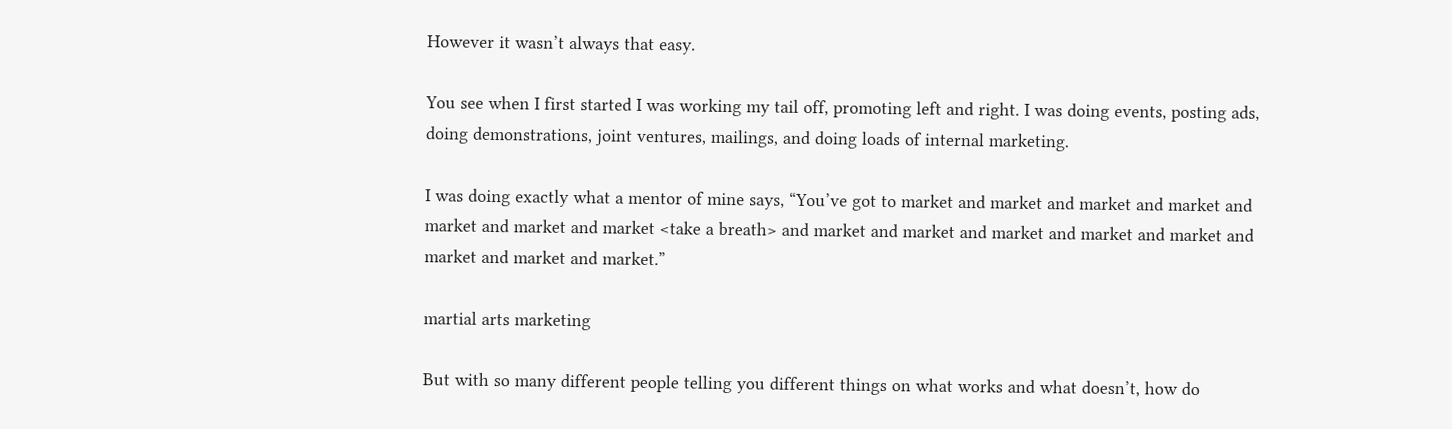However it wasn’t always that easy.

You see when I first started I was working my tail off, promoting left and right. I was doing events, posting ads, doing demonstrations, joint ventures, mailings, and doing loads of internal marketing.

I was doing exactly what a mentor of mine says, “You’ve got to market and market and market and market and market and market and market <take a breath> and market and market and market and market and market and market and market and market.”

martial arts marketing

But with so many different people telling you different things on what works and what doesn’t, how do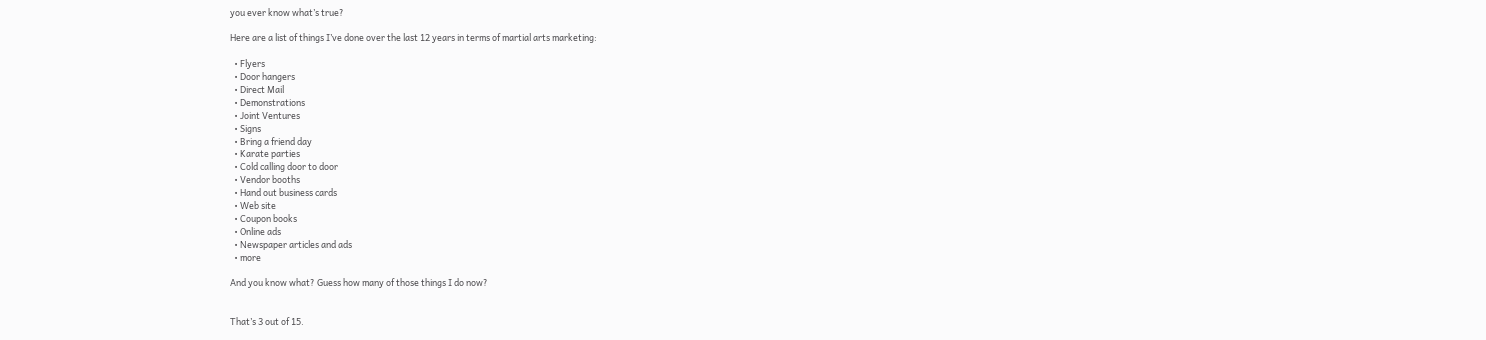you ever know what’s true?

Here are a list of things I’ve done over the last 12 years in terms of martial arts marketing:

  • Flyers
  • Door hangers
  • Direct Mail
  • Demonstrations
  • Joint Ventures
  • Signs
  • Bring a friend day
  • Karate parties
  • Cold calling door to door
  • Vendor booths
  • Hand out business cards
  • Web site
  • Coupon books
  • Online ads
  • Newspaper articles and ads
  • more

And you know what? Guess how many of those things I do now?


That’s 3 out of 15.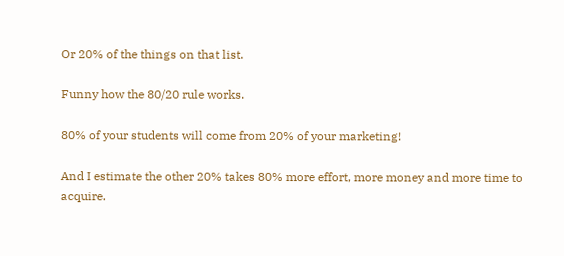Or 20% of the things on that list.

Funny how the 80/20 rule works.

80% of your students will come from 20% of your marketing!

And I estimate the other 20% takes 80% more effort, more money and more time to acquire.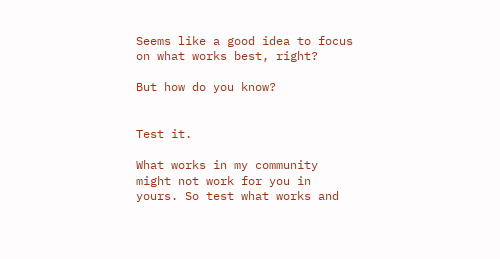Seems like a good idea to focus on what works best, right?

But how do you know?


Test it.

What works in my community might not work for you in yours. So test what works and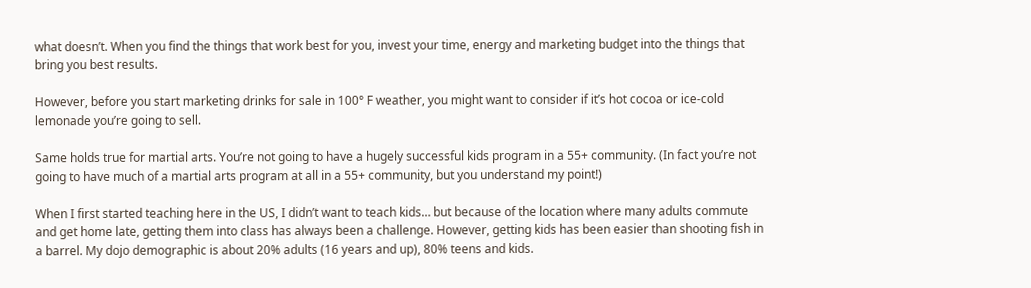what doesn’t. When you find the things that work best for you, invest your time, energy and marketing budget into the things that bring you best results.

However, before you start marketing drinks for sale in 100° F weather, you might want to consider if it’s hot cocoa or ice-cold lemonade you’re going to sell.

Same holds true for martial arts. You’re not going to have a hugely successful kids program in a 55+ community. (In fact you’re not going to have much of a martial arts program at all in a 55+ community, but you understand my point!)

When I first started teaching here in the US, I didn’t want to teach kids… but because of the location where many adults commute and get home late, getting them into class has always been a challenge. However, getting kids has been easier than shooting fish in a barrel. My dojo demographic is about 20% adults (16 years and up), 80% teens and kids.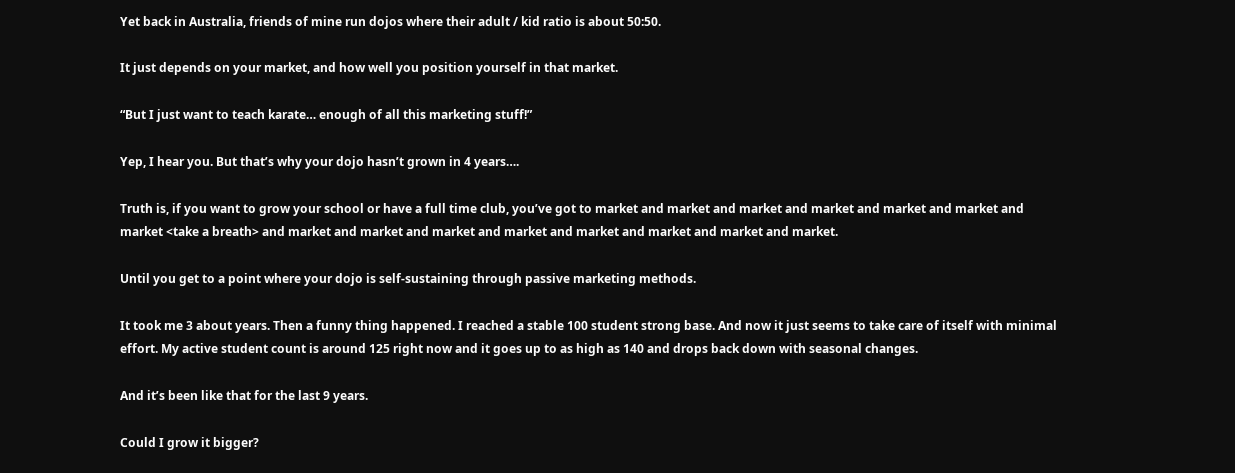Yet back in Australia, friends of mine run dojos where their adult / kid ratio is about 50:50.

It just depends on your market, and how well you position yourself in that market.

“But I just want to teach karate… enough of all this marketing stuff!”

Yep, I hear you. But that’s why your dojo hasn’t grown in 4 years….

Truth is, if you want to grow your school or have a full time club, you’ve got to market and market and market and market and market and market and market <take a breath> and market and market and market and market and market and market and market and market.

Until you get to a point where your dojo is self-sustaining through passive marketing methods.

It took me 3 about years. Then a funny thing happened. I reached a stable 100 student strong base. And now it just seems to take care of itself with minimal effort. My active student count is around 125 right now and it goes up to as high as 140 and drops back down with seasonal changes.

And it’s been like that for the last 9 years.

Could I grow it bigger?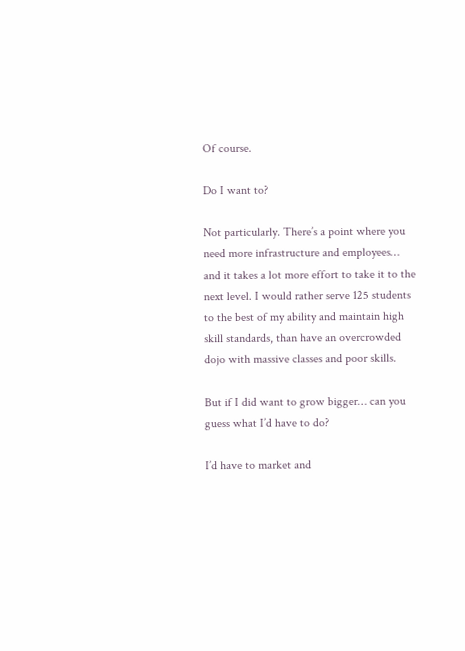Of course.

Do I want to?

Not particularly. There’s a point where you need more infrastructure and employees… and it takes a lot more effort to take it to the next level. I would rather serve 125 students to the best of my ability and maintain high skill standards, than have an overcrowded dojo with massive classes and poor skills.

But if I did want to grow bigger… can you guess what I’d have to do?

I’d have to market and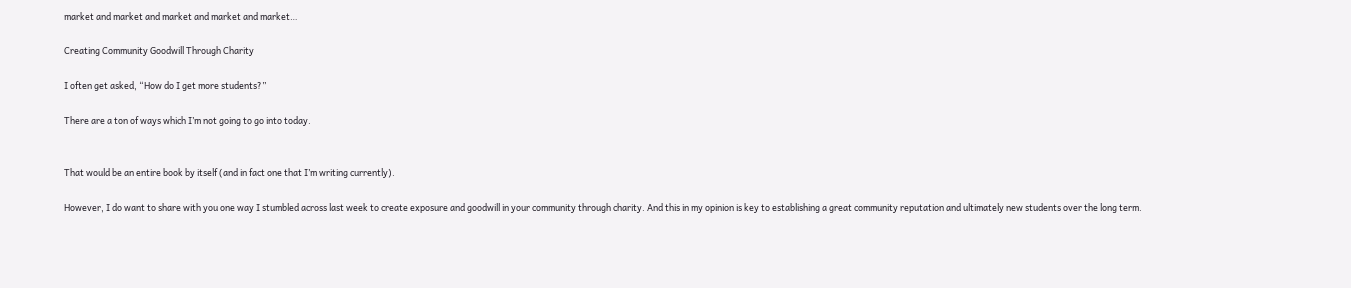market and market and market and market and market…

Creating Community Goodwill Through Charity

I often get asked, “How do I get more students?”

There are a ton of ways which I’m not going to go into today.


That would be an entire book by itself (and in fact one that I’m writing currently).

However, I do want to share with you one way I stumbled across last week to create exposure and goodwill in your community through charity. And this in my opinion is key to establishing a great community reputation and ultimately new students over the long term.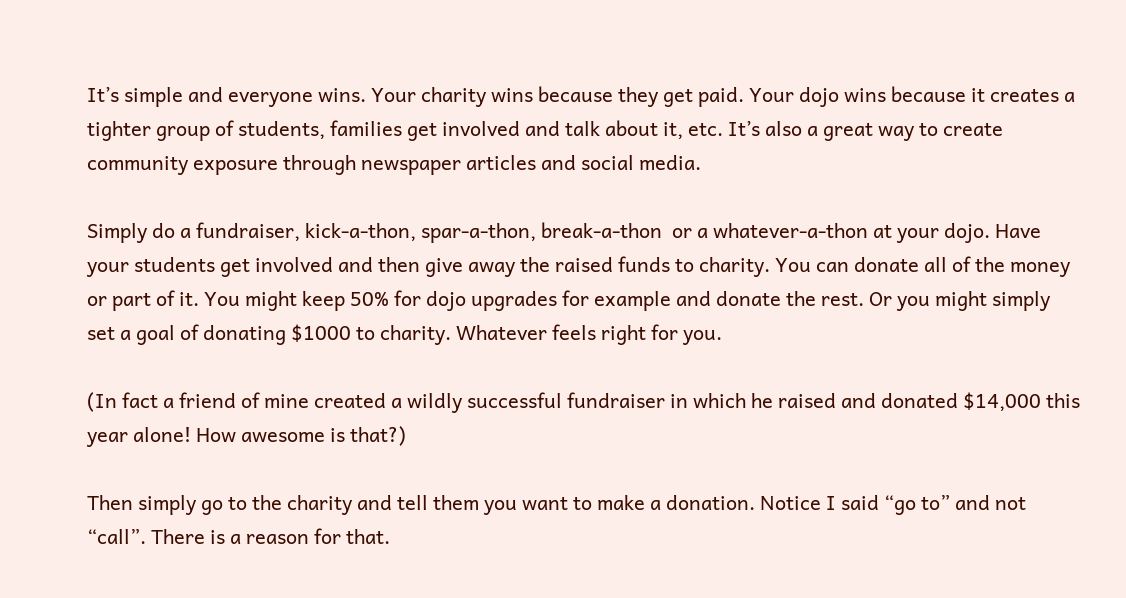It’s simple and everyone wins. Your charity wins because they get paid. Your dojo wins because it creates a tighter group of students, families get involved and talk about it, etc. It’s also a great way to create community exposure through newspaper articles and social media.

Simply do a fundraiser, kick-a-thon, spar-a-thon, break-a-thon  or a whatever-a-thon at your dojo. Have your students get involved and then give away the raised funds to charity. You can donate all of the money or part of it. You might keep 50% for dojo upgrades for example and donate the rest. Or you might simply set a goal of donating $1000 to charity. Whatever feels right for you.

(In fact a friend of mine created a wildly successful fundraiser in which he raised and donated $14,000 this year alone! How awesome is that?)

Then simply go to the charity and tell them you want to make a donation. Notice I said “go to” and not “call”. There is a reason for that.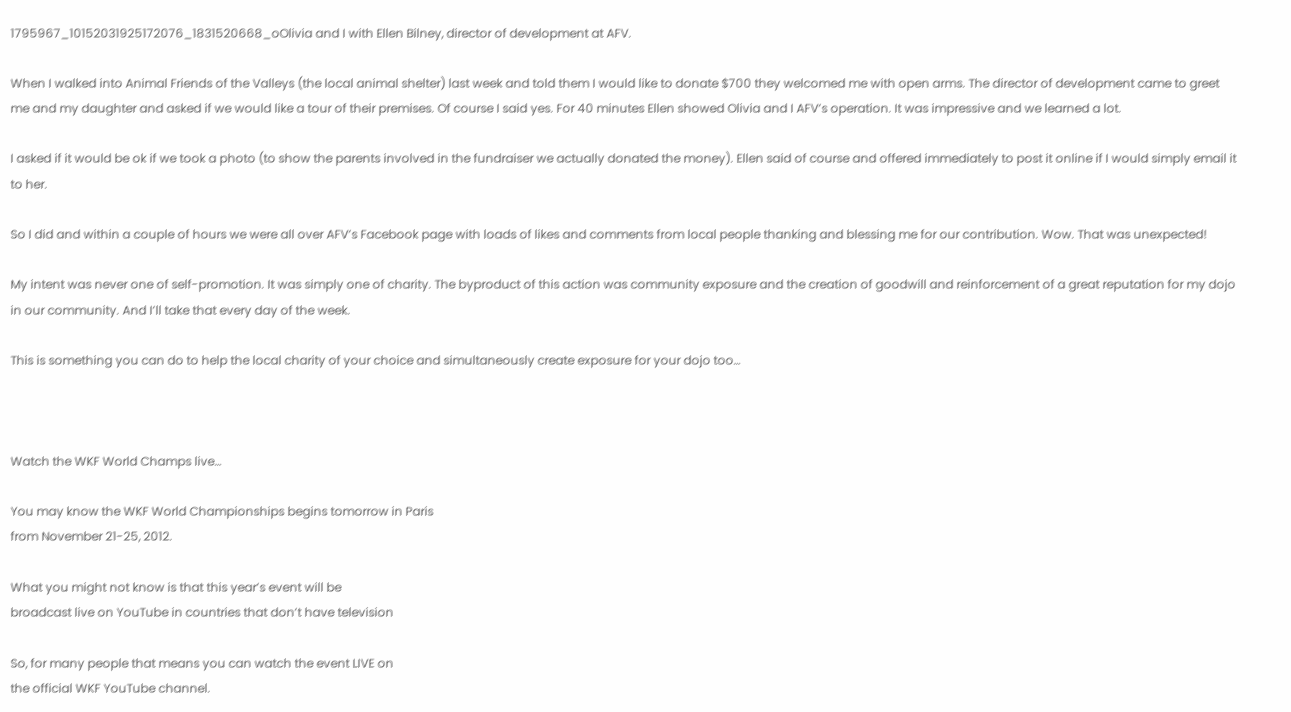1795967_10152031925172076_1831520668_oOlivia and I with Ellen Bilney, director of development at AFV.

When I walked into Animal Friends of the Valleys (the local animal shelter) last week and told them I would like to donate $700 they welcomed me with open arms. The director of development came to greet me and my daughter and asked if we would like a tour of their premises. Of course I said yes. For 40 minutes Ellen showed Olivia and I AFV’s operation. It was impressive and we learned a lot.

I asked if it would be ok if we took a photo (to show the parents involved in the fundraiser we actually donated the money). Ellen said of course and offered immediately to post it online if I would simply email it to her.

So I did and within a couple of hours we were all over AFV’s Facebook page with loads of likes and comments from local people thanking and blessing me for our contribution. Wow. That was unexpected!

My intent was never one of self-promotion. It was simply one of charity. The byproduct of this action was community exposure and the creation of goodwill and reinforcement of a great reputation for my dojo in our community. And I’ll take that every day of the week.

This is something you can do to help the local charity of your choice and simultaneously create exposure for your dojo too…



Watch the WKF World Champs live…

You may know the WKF World Championships begins tomorrow in Paris
from November 21-25, 2012.

What you might not know is that this year’s event will be
broadcast live on YouTube in countries that don’t have television

So, for many people that means you can watch the event LIVE on
the official WKF YouTube channel.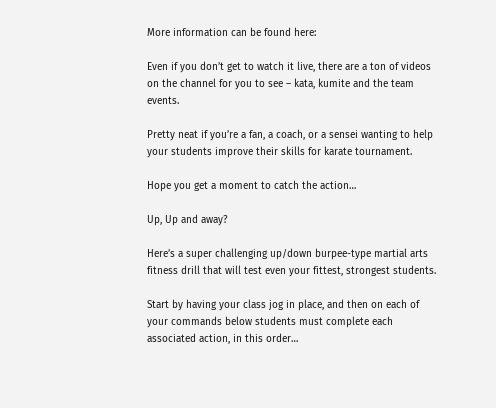More information can be found here:

Even if you don’t get to watch it live, there are a ton of videos
on the channel for you to see – kata, kumite and the team events.

Pretty neat if you’re a fan, a coach, or a sensei wanting to help
your students improve their skills for karate tournament.

Hope you get a moment to catch the action…

Up, Up and away?

Here’s a super challenging up/down burpee-type martial arts fitness drill that will test even your fittest, strongest students.

Start by having your class jog in place, and then on each of your commands below students must complete each associated action, in this order…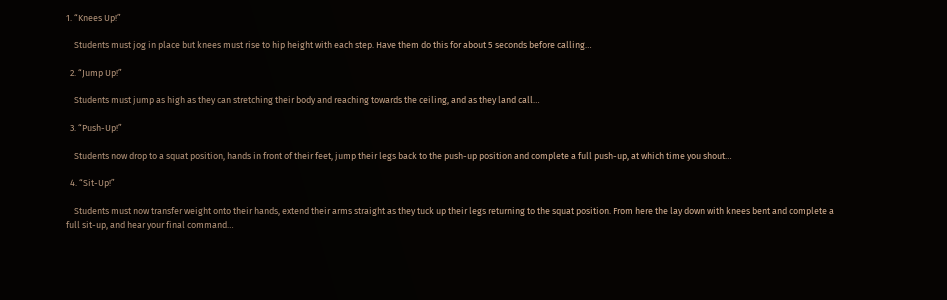1. “Knees Up!”

    Students must jog in place but knees must rise to hip height with each step. Have them do this for about 5 seconds before calling…

  2. “Jump Up!”

    Students must jump as high as they can stretching their body and reaching towards the ceiling, and as they land call…

  3. “Push-Up!”

    Students now drop to a squat position, hands in front of their feet, jump their legs back to the push-up position and complete a full push-up, at which time you shout…

  4. “Sit-Up!”

    Students must now transfer weight onto their hands, extend their arms straight as they tuck up their legs returning to the squat position. From here the lay down with knees bent and complete a full sit-up, and hear your final command…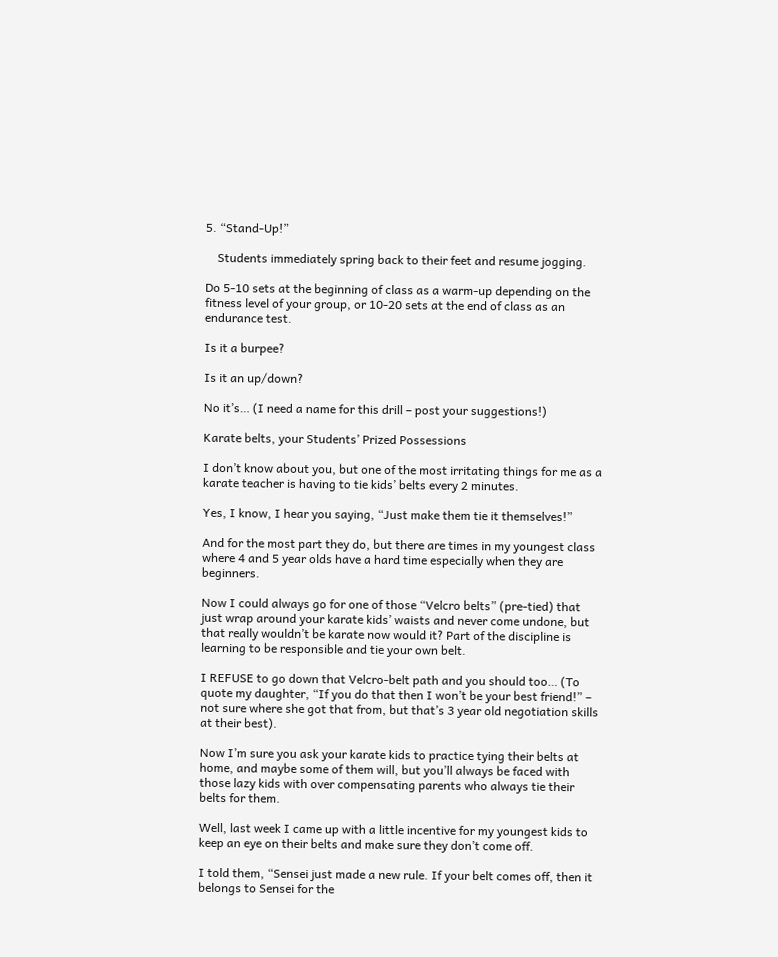5. “Stand-Up!”

    Students immediately spring back to their feet and resume jogging.

Do 5-10 sets at the beginning of class as a warm-up depending on the fitness level of your group, or 10-20 sets at the end of class as an endurance test.

Is it a burpee?

Is it an up/down?

No it’s… (I need a name for this drill – post your suggestions!)

Karate belts, your Students’ Prized Possessions

I don’t know about you, but one of the most irritating things for me as a karate teacher is having to tie kids’ belts every 2 minutes.

Yes, I know, I hear you saying, “Just make them tie it themselves!”

And for the most part they do, but there are times in my youngest class where 4 and 5 year olds have a hard time especially when they are beginners.

Now I could always go for one of those “Velcro belts” (pre-tied) that just wrap around your karate kids’ waists and never come undone, but that really wouldn’t be karate now would it? Part of the discipline is learning to be responsible and tie your own belt.

I REFUSE to go down that Velcro-belt path and you should too… (To quote my daughter, “If you do that then I won’t be your best friend!” – not sure where she got that from, but that’s 3 year old negotiation skills at their best).

Now I’m sure you ask your karate kids to practice tying their belts at home, and maybe some of them will, but you’ll always be faced with those lazy kids with over compensating parents who always tie their belts for them.

Well, last week I came up with a little incentive for my youngest kids to keep an eye on their belts and make sure they don’t come off.

I told them, “Sensei just made a new rule. If your belt comes off, then it belongs to Sensei for the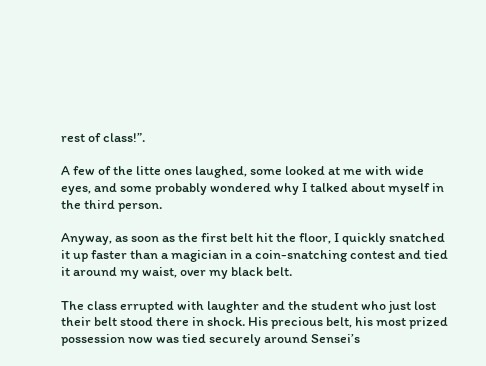rest of class!”.

A few of the litte ones laughed, some looked at me with wide eyes, and some probably wondered why I talked about myself in the third person.

Anyway, as soon as the first belt hit the floor, I quickly snatched it up faster than a magician in a coin-snatching contest and tied it around my waist, over my black belt.

The class errupted with laughter and the student who just lost their belt stood there in shock. His precious belt, his most prized possession now was tied securely around Sensei’s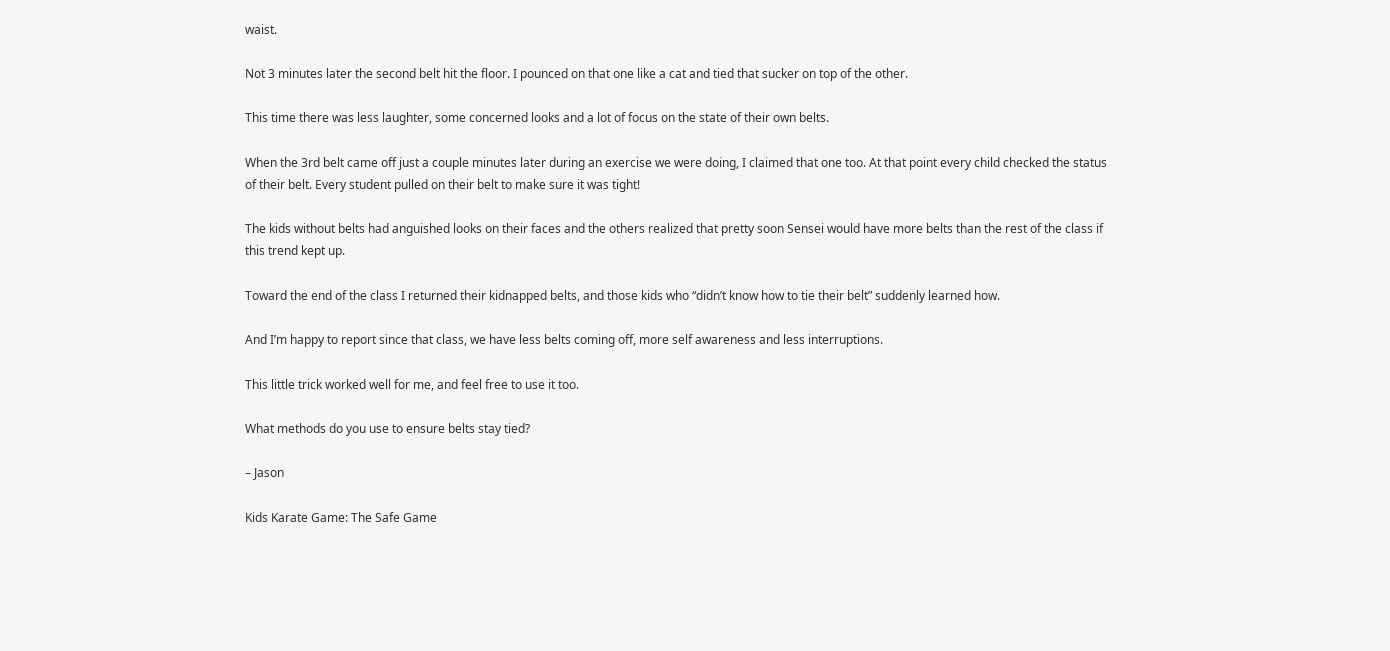waist.

Not 3 minutes later the second belt hit the floor. I pounced on that one like a cat and tied that sucker on top of the other.

This time there was less laughter, some concerned looks and a lot of focus on the state of their own belts.

When the 3rd belt came off just a couple minutes later during an exercise we were doing, I claimed that one too. At that point every child checked the status of their belt. Every student pulled on their belt to make sure it was tight!

The kids without belts had anguished looks on their faces and the others realized that pretty soon Sensei would have more belts than the rest of the class if this trend kept up.

Toward the end of the class I returned their kidnapped belts, and those kids who “didn’t know how to tie their belt” suddenly learned how.

And I’m happy to report since that class, we have less belts coming off, more self awareness and less interruptions.

This little trick worked well for me, and feel free to use it too.

What methods do you use to ensure belts stay tied?

– Jason

Kids Karate Game: The Safe Game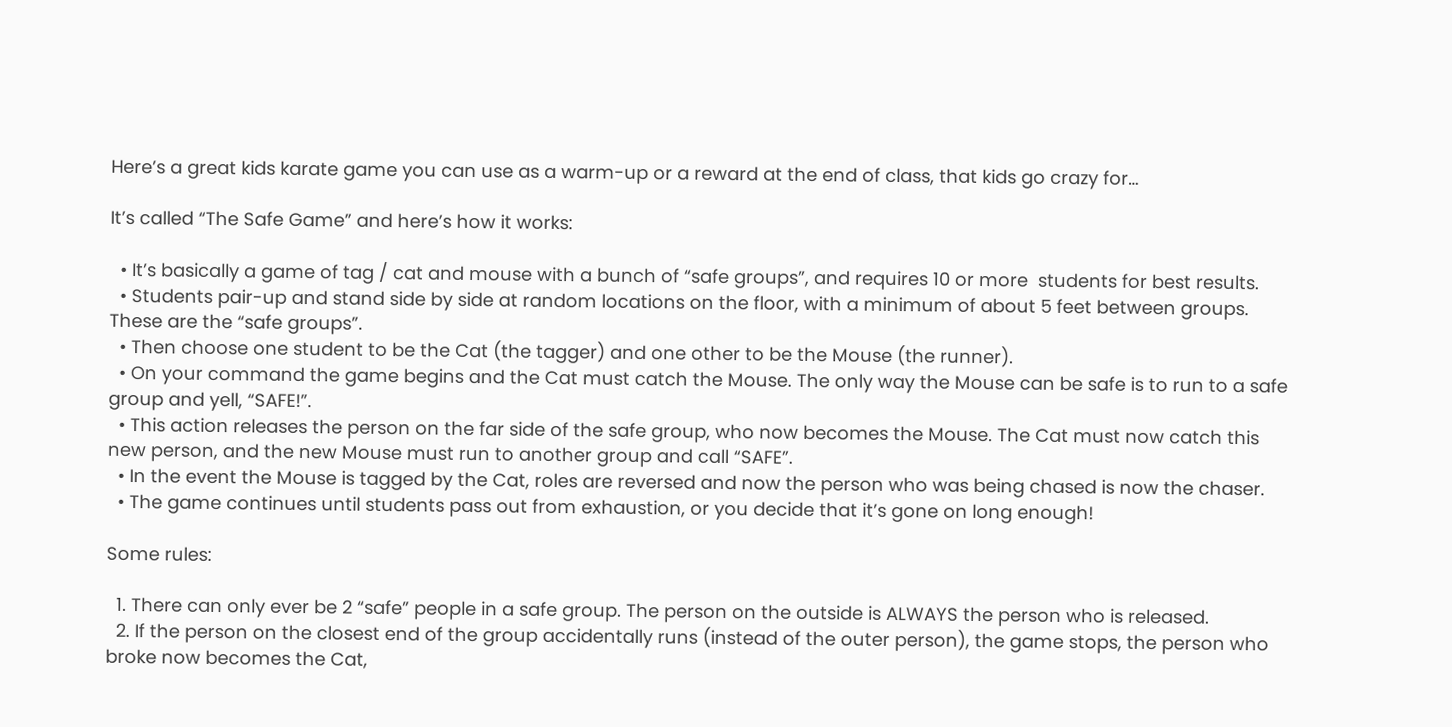Here’s a great kids karate game you can use as a warm-up or a reward at the end of class, that kids go crazy for…

It’s called “The Safe Game” and here’s how it works:

  • It’s basically a game of tag / cat and mouse with a bunch of “safe groups”, and requires 10 or more  students for best results.
  • Students pair-up and stand side by side at random locations on the floor, with a minimum of about 5 feet between groups. These are the “safe groups”.
  • Then choose one student to be the Cat (the tagger) and one other to be the Mouse (the runner).
  • On your command the game begins and the Cat must catch the Mouse. The only way the Mouse can be safe is to run to a safe group and yell, “SAFE!”.
  • This action releases the person on the far side of the safe group, who now becomes the Mouse. The Cat must now catch this new person, and the new Mouse must run to another group and call “SAFE”.
  • In the event the Mouse is tagged by the Cat, roles are reversed and now the person who was being chased is now the chaser.
  • The game continues until students pass out from exhaustion, or you decide that it’s gone on long enough!

Some rules:

  1. There can only ever be 2 “safe” people in a safe group. The person on the outside is ALWAYS the person who is released.
  2. If the person on the closest end of the group accidentally runs (instead of the outer person), the game stops, the person who broke now becomes the Cat,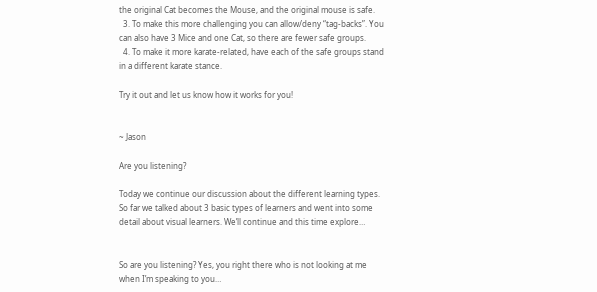the original Cat becomes the Mouse, and the original mouse is safe.
  3. To make this more challenging you can allow/deny “tag-backs”. You can also have 3 Mice and one Cat, so there are fewer safe groups.
  4. To make it more karate-related, have each of the safe groups stand in a different karate stance.

Try it out and let us know how it works for you!


~ Jason

Are you listening?

Today we continue our discussion about the different learning types. So far we talked about 3 basic types of learners and went into some detail about visual learners. We’ll continue and this time explore…


So are you listening? Yes, you right there who is not looking at me when I’m speaking to you…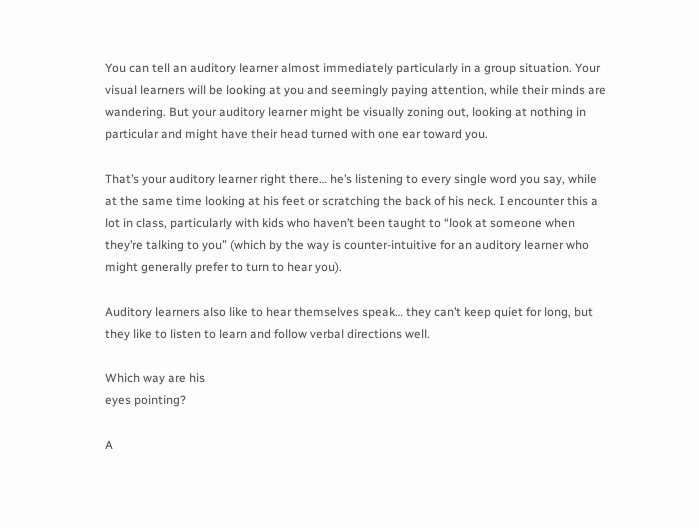You can tell an auditory learner almost immediately particularly in a group situation. Your visual learners will be looking at you and seemingly paying attention, while their minds are wandering. But your auditory learner might be visually zoning out, looking at nothing in particular and might have their head turned with one ear toward you.

That’s your auditory learner right there… he’s listening to every single word you say, while at the same time looking at his feet or scratching the back of his neck. I encounter this a lot in class, particularly with kids who haven’t been taught to “look at someone when they’re talking to you” (which by the way is counter-intuitive for an auditory learner who might generally prefer to turn to hear you).

Auditory learners also like to hear themselves speak… they can’t keep quiet for long, but they like to listen to learn and follow verbal directions well.

Which way are his
eyes pointing?

A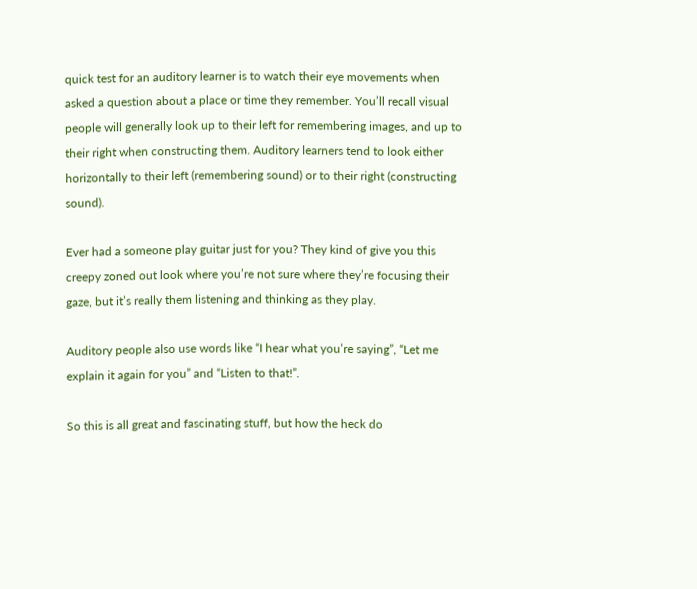quick test for an auditory learner is to watch their eye movements when asked a question about a place or time they remember. You’ll recall visual people will generally look up to their left for remembering images, and up to their right when constructing them. Auditory learners tend to look either horizontally to their left (remembering sound) or to their right (constructing sound).

Ever had a someone play guitar just for you? They kind of give you this creepy zoned out look where you’re not sure where they’re focusing their gaze, but it’s really them listening and thinking as they play.

Auditory people also use words like “I hear what you’re saying”, “Let me explain it again for you” and “Listen to that!”.

So this is all great and fascinating stuff, but how the heck do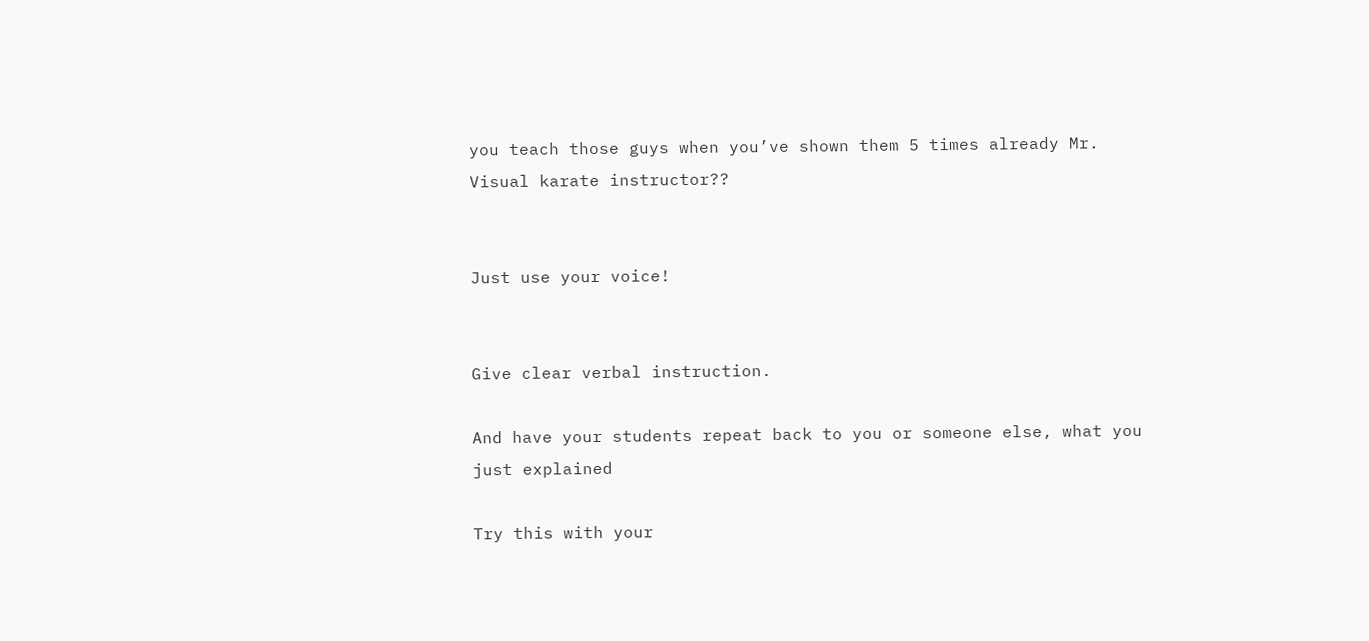you teach those guys when you’ve shown them 5 times already Mr. Visual karate instructor??


Just use your voice!


Give clear verbal instruction.

And have your students repeat back to you or someone else, what you just explained

Try this with your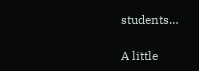students…

A little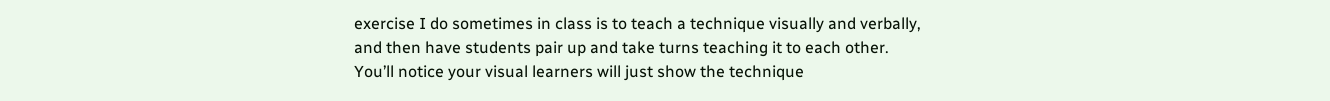exercise I do sometimes in class is to teach a technique visually and verbally, and then have students pair up and take turns teaching it to each other. You’ll notice your visual learners will just show the technique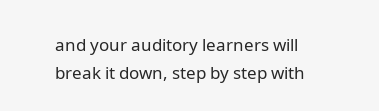and your auditory learners will break it down, step by step with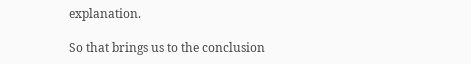explanation.

So that brings us to the conclusion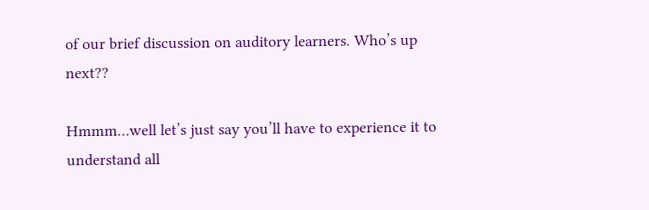of our brief discussion on auditory learners. Who’s up next??

Hmmm…well let’s just say you’ll have to experience it to understand all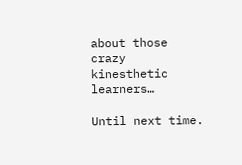about those crazy kinesthetic learners…

Until next time.